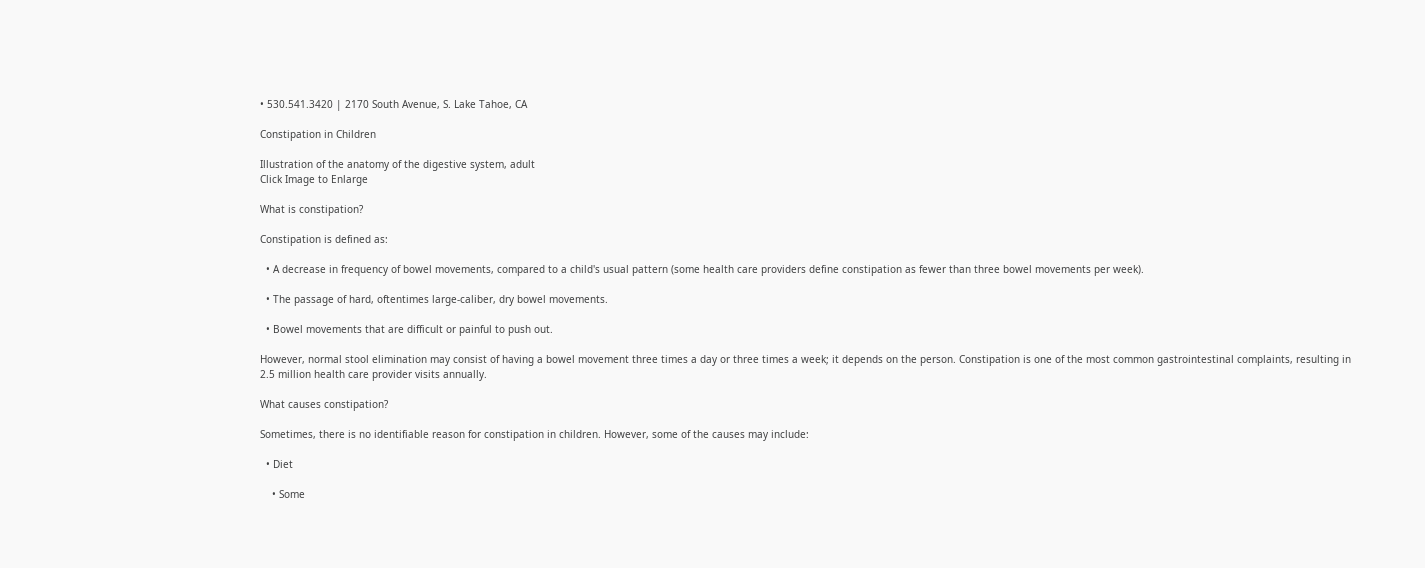• 530.541.3420 | 2170 South Avenue, S. Lake Tahoe, CA

Constipation in Children

Illustration of the anatomy of the digestive system, adult
Click Image to Enlarge

What is constipation?

Constipation is defined as:

  • A decrease in frequency of bowel movements, compared to a child's usual pattern (some health care providers define constipation as fewer than three bowel movements per week).

  • The passage of hard, oftentimes large-caliber, dry bowel movements.

  • Bowel movements that are difficult or painful to push out.

However, normal stool elimination may consist of having a bowel movement three times a day or three times a week; it depends on the person. Constipation is one of the most common gastrointestinal complaints, resulting in 2.5 million health care provider visits annually.

What causes constipation?

Sometimes, there is no identifiable reason for constipation in children. However, some of the causes may include:

  • Diet

    • Some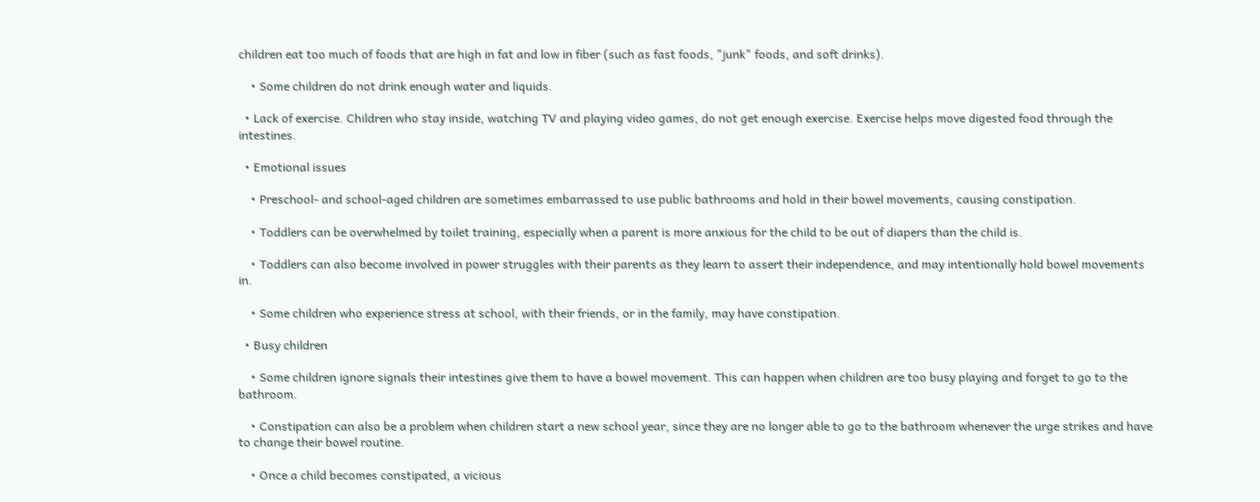children eat too much of foods that are high in fat and low in fiber (such as fast foods, "junk" foods, and soft drinks).

    • Some children do not drink enough water and liquids.

  • Lack of exercise. Children who stay inside, watching TV and playing video games, do not get enough exercise. Exercise helps move digested food through the intestines.

  • Emotional issues

    • Preschool- and school-aged children are sometimes embarrassed to use public bathrooms and hold in their bowel movements, causing constipation.

    • Toddlers can be overwhelmed by toilet training, especially when a parent is more anxious for the child to be out of diapers than the child is.

    • Toddlers can also become involved in power struggles with their parents as they learn to assert their independence, and may intentionally hold bowel movements in.

    • Some children who experience stress at school, with their friends, or in the family, may have constipation.

  • Busy children

    • Some children ignore signals their intestines give them to have a bowel movement. This can happen when children are too busy playing and forget to go to the bathroom.

    • Constipation can also be a problem when children start a new school year, since they are no longer able to go to the bathroom whenever the urge strikes and have to change their bowel routine.

    • Once a child becomes constipated, a vicious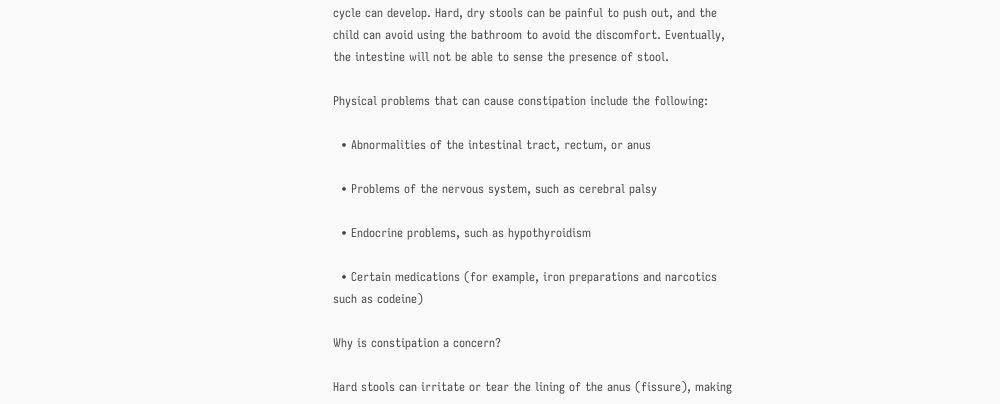cycle can develop. Hard, dry stools can be painful to push out, and the child can avoid using the bathroom to avoid the discomfort. Eventually, the intestine will not be able to sense the presence of stool.

Physical problems that can cause constipation include the following:

  • Abnormalities of the intestinal tract, rectum, or anus

  • Problems of the nervous system, such as cerebral palsy

  • Endocrine problems, such as hypothyroidism

  • Certain medications (for example, iron preparations and narcotics such as codeine)

Why is constipation a concern?

Hard stools can irritate or tear the lining of the anus (fissure), making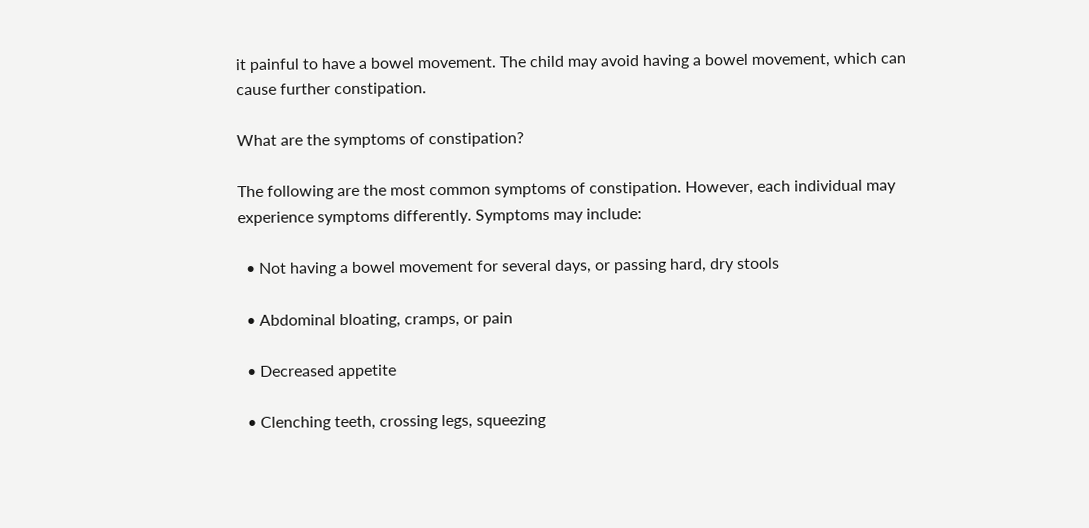it painful to have a bowel movement. The child may avoid having a bowel movement, which can cause further constipation.

What are the symptoms of constipation?

The following are the most common symptoms of constipation. However, each individual may experience symptoms differently. Symptoms may include:

  • Not having a bowel movement for several days, or passing hard, dry stools

  • Abdominal bloating, cramps, or pain

  • Decreased appetite

  • Clenching teeth, crossing legs, squeezing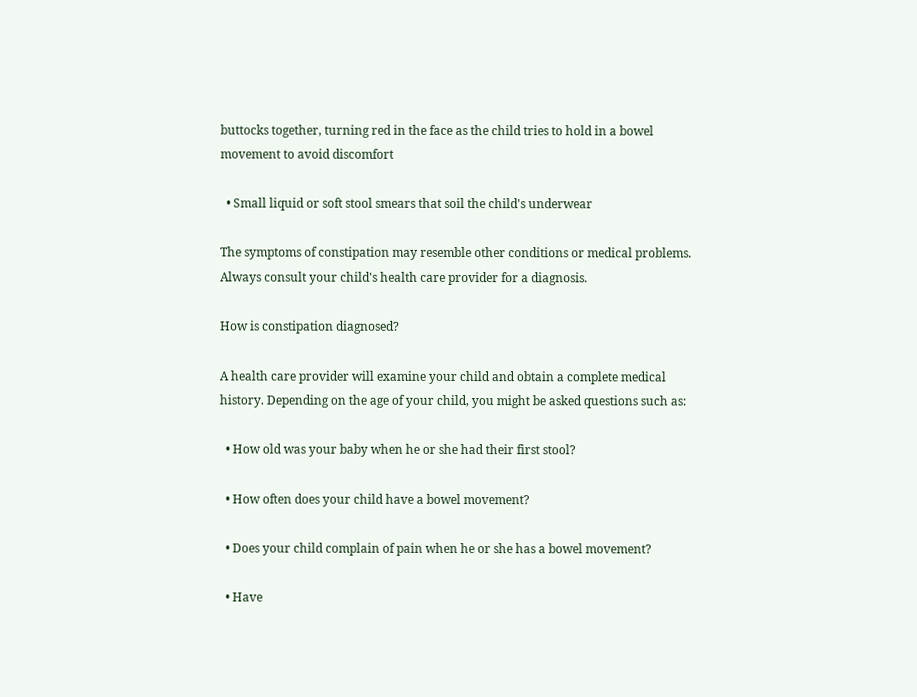buttocks together, turning red in the face as the child tries to hold in a bowel movement to avoid discomfort

  • Small liquid or soft stool smears that soil the child's underwear

The symptoms of constipation may resemble other conditions or medical problems. Always consult your child's health care provider for a diagnosis.

How is constipation diagnosed?

A health care provider will examine your child and obtain a complete medical history. Depending on the age of your child, you might be asked questions such as:

  • How old was your baby when he or she had their first stool?

  • How often does your child have a bowel movement?

  • Does your child complain of pain when he or she has a bowel movement?

  • Have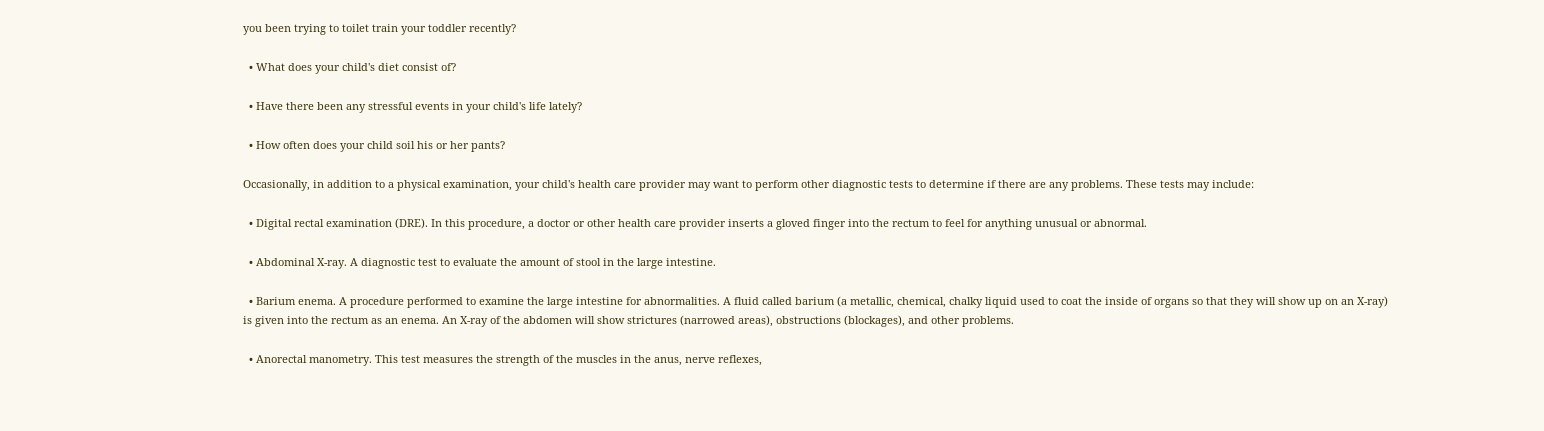you been trying to toilet train your toddler recently?

  • What does your child's diet consist of?

  • Have there been any stressful events in your child's life lately?

  • How often does your child soil his or her pants?

Occasionally, in addition to a physical examination, your child's health care provider may want to perform other diagnostic tests to determine if there are any problems. These tests may include:

  • Digital rectal examination (DRE). In this procedure, a doctor or other health care provider inserts a gloved finger into the rectum to feel for anything unusual or abnormal.

  • Abdominal X-ray. A diagnostic test to evaluate the amount of stool in the large intestine.

  • Barium enema. A procedure performed to examine the large intestine for abnormalities. A fluid called barium (a metallic, chemical, chalky liquid used to coat the inside of organs so that they will show up on an X-ray) is given into the rectum as an enema. An X-ray of the abdomen will show strictures (narrowed areas), obstructions (blockages), and other problems.

  • Anorectal manometry. This test measures the strength of the muscles in the anus, nerve reflexes,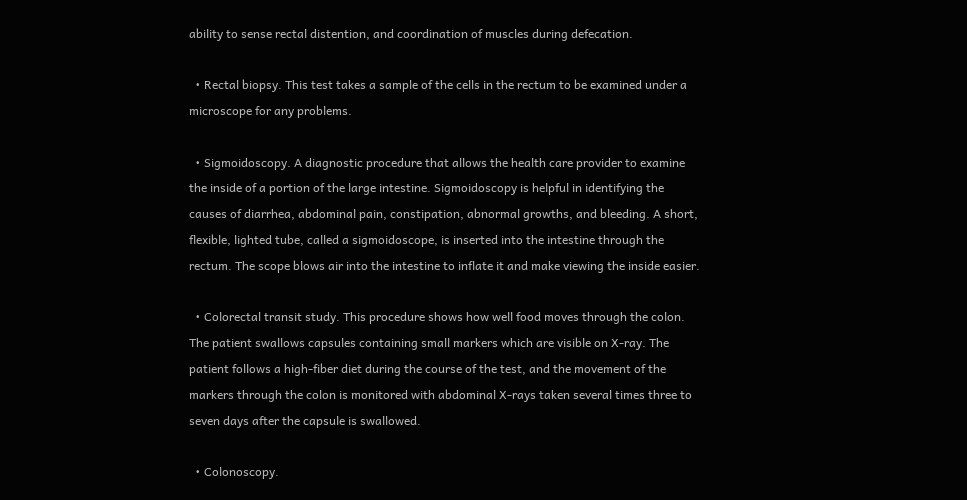ability to sense rectal distention, and coordination of muscles during defecation.

  • Rectal biopsy. This test takes a sample of the cells in the rectum to be examined under a microscope for any problems.

  • Sigmoidoscopy. A diagnostic procedure that allows the health care provider to examine the inside of a portion of the large intestine. Sigmoidoscopy is helpful in identifying the causes of diarrhea, abdominal pain, constipation, abnormal growths, and bleeding. A short, flexible, lighted tube, called a sigmoidoscope, is inserted into the intestine through the rectum. The scope blows air into the intestine to inflate it and make viewing the inside easier.

  • Colorectal transit study. This procedure shows how well food moves through the colon. The patient swallows capsules containing small markers which are visible on X-ray. The patient follows a high-fiber diet during the course of the test, and the movement of the markers through the colon is monitored with abdominal X-rays taken several times three to seven days after the capsule is swallowed.

  • Colonoscopy.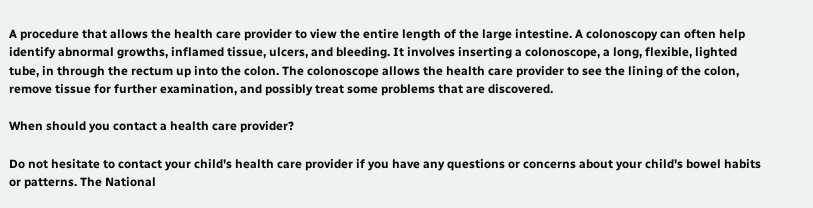A procedure that allows the health care provider to view the entire length of the large intestine. A colonoscopy can often help identify abnormal growths, inflamed tissue, ulcers, and bleeding. It involves inserting a colonoscope, a long, flexible, lighted tube, in through the rectum up into the colon. The colonoscope allows the health care provider to see the lining of the colon, remove tissue for further examination, and possibly treat some problems that are discovered.

When should you contact a health care provider?

Do not hesitate to contact your child's health care provider if you have any questions or concerns about your child's bowel habits or patterns. The National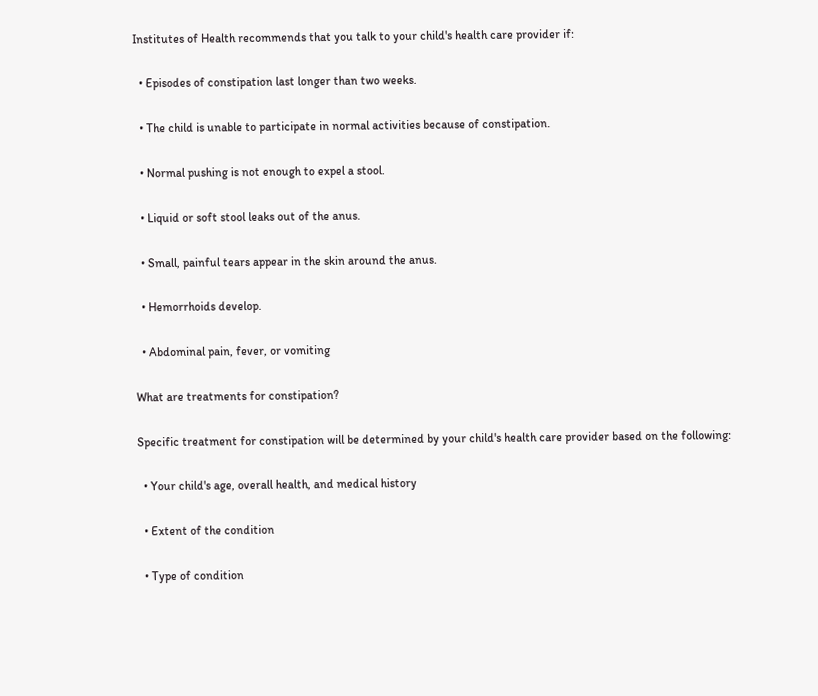Institutes of Health recommends that you talk to your child's health care provider if:

  • Episodes of constipation last longer than two weeks.

  • The child is unable to participate in normal activities because of constipation.

  • Normal pushing is not enough to expel a stool.

  • Liquid or soft stool leaks out of the anus.

  • Small, painful tears appear in the skin around the anus.

  • Hemorrhoids develop.

  • Abdominal pain, fever, or vomiting

What are treatments for constipation?

Specific treatment for constipation will be determined by your child's health care provider based on the following:

  • Your child's age, overall health, and medical history

  • Extent of the condition

  • Type of condition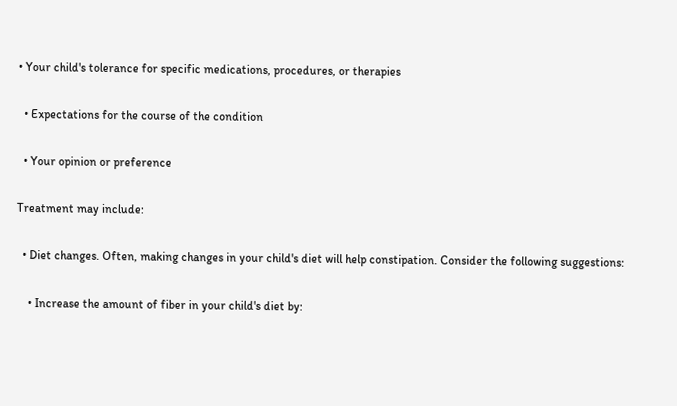• Your child's tolerance for specific medications, procedures, or therapies

  • Expectations for the course of the condition

  • Your opinion or preference

Treatment may include:

  • Diet changes. Often, making changes in your child's diet will help constipation. Consider the following suggestions:

    • Increase the amount of fiber in your child's diet by: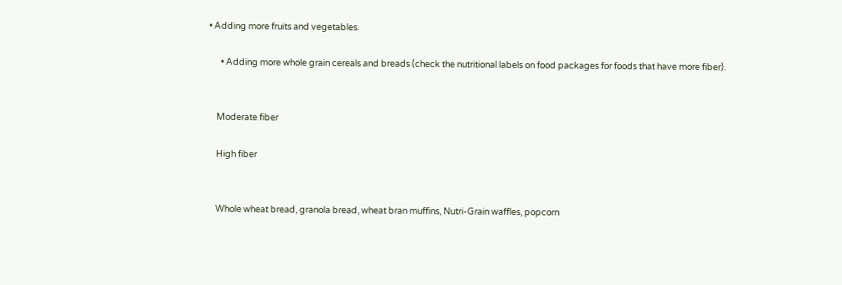• Adding more fruits and vegetables.

      • Adding more whole grain cereals and breads (check the nutritional labels on food packages for foods that have more fiber).


    Moderate fiber

    High fiber


    Whole wheat bread, granola bread, wheat bran muffins, Nutri-Grain waffles, popcorn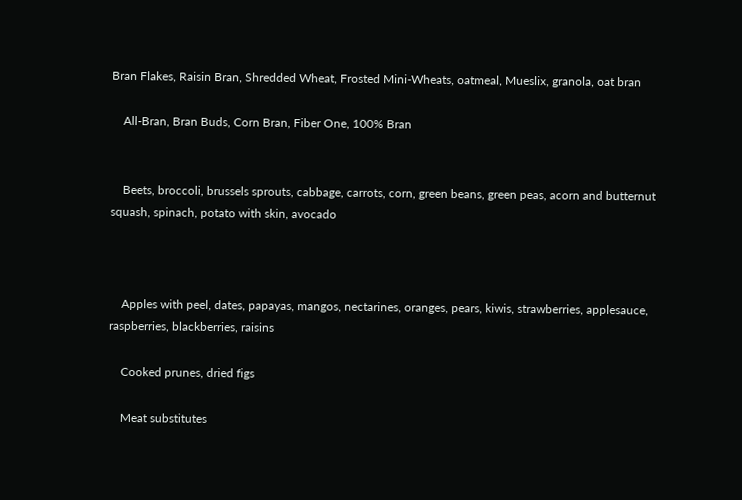Bran Flakes, Raisin Bran, Shredded Wheat, Frosted Mini-Wheats, oatmeal, Mueslix, granola, oat bran

    All-Bran, Bran Buds, Corn Bran, Fiber One, 100% Bran


    Beets, broccoli, brussels sprouts, cabbage, carrots, corn, green beans, green peas, acorn and butternut squash, spinach, potato with skin, avocado



    Apples with peel, dates, papayas, mangos, nectarines, oranges, pears, kiwis, strawberries, applesauce, raspberries, blackberries, raisins

    Cooked prunes, dried figs

    Meat substitutes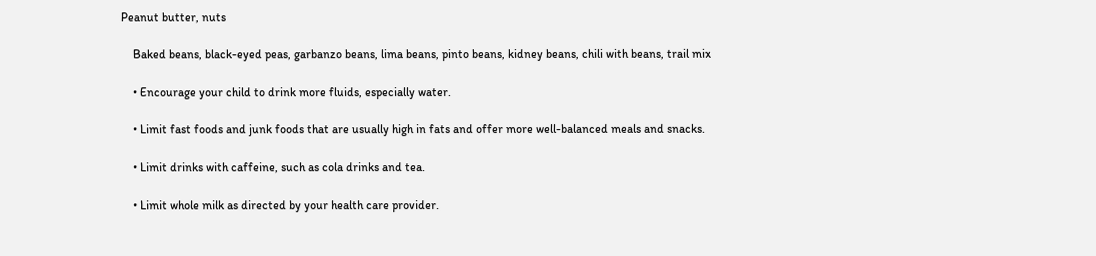Peanut butter, nuts

    Baked beans, black-eyed peas, garbanzo beans, lima beans, pinto beans, kidney beans, chili with beans, trail mix

    • Encourage your child to drink more fluids, especially water.

    • Limit fast foods and junk foods that are usually high in fats and offer more well-balanced meals and snacks.

    • Limit drinks with caffeine, such as cola drinks and tea.

    • Limit whole milk as directed by your health care provider.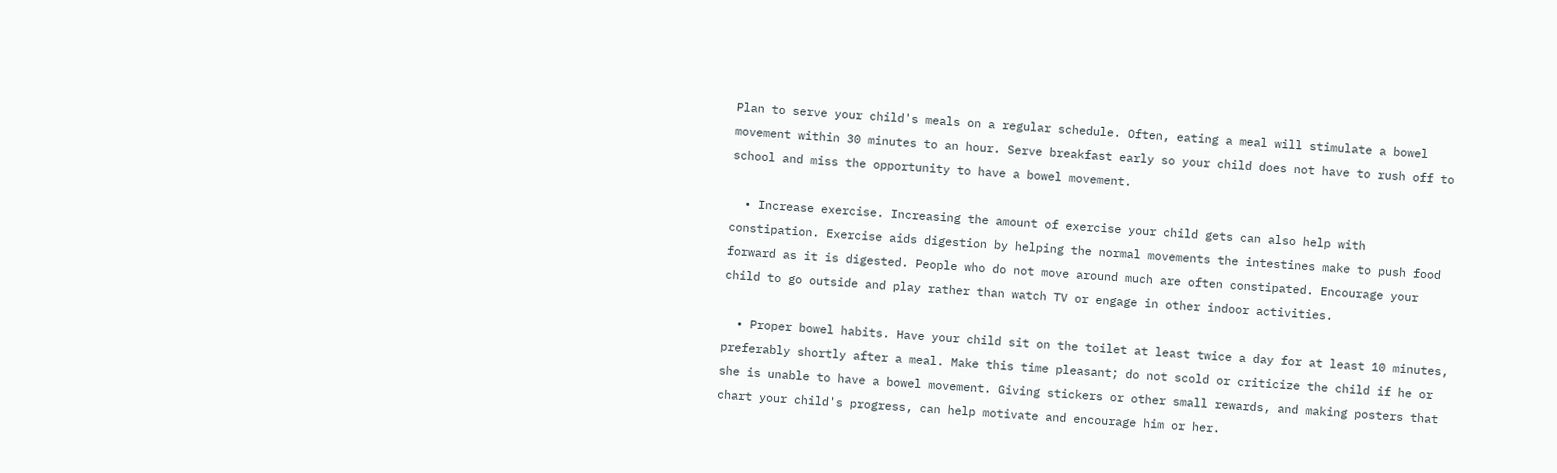Plan to serve your child's meals on a regular schedule. Often, eating a meal will stimulate a bowel movement within 30 minutes to an hour. Serve breakfast early so your child does not have to rush off to school and miss the opportunity to have a bowel movement.

  • Increase exercise. Increasing the amount of exercise your child gets can also help with constipation. Exercise aids digestion by helping the normal movements the intestines make to push food forward as it is digested. People who do not move around much are often constipated. Encourage your child to go outside and play rather than watch TV or engage in other indoor activities.

  • Proper bowel habits. Have your child sit on the toilet at least twice a day for at least 10 minutes, preferably shortly after a meal. Make this time pleasant; do not scold or criticize the child if he or she is unable to have a bowel movement. Giving stickers or other small rewards, and making posters that chart your child's progress, can help motivate and encourage him or her.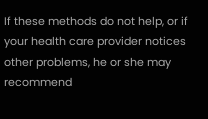If these methods do not help, or if your health care provider notices other problems, he or she may recommend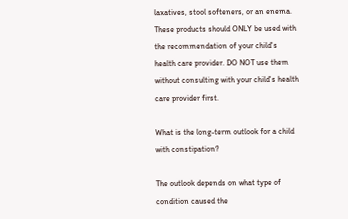laxatives, stool softeners, or an enema. These products should ONLY be used with the recommendation of your child's health care provider. DO NOT use them without consulting with your child's health care provider first.

What is the long-term outlook for a child with constipation?

The outlook depends on what type of condition caused the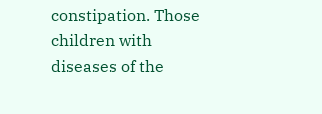constipation. Those children with diseases of the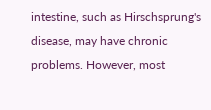intestine, such as Hirschsprung's disease, may have chronic problems. However, most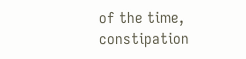of the time, constipation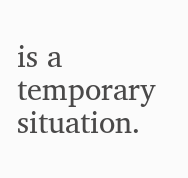is a temporary situation.